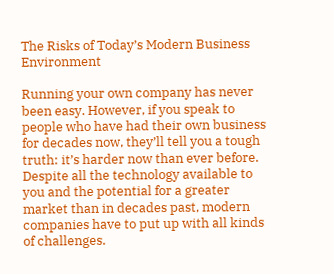The Risks of Today’s Modern Business Environment

Running your own company has never been easy. However, if you speak to people who have had their own business for decades now, they’ll tell you a tough truth: it’s harder now than ever before. Despite all the technology available to you and the potential for a greater market than in decades past, modern companies have to put up with all kinds of challenges.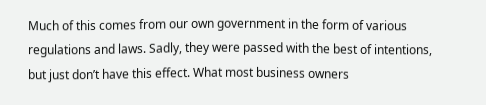Much of this comes from our own government in the form of various regulations and laws. Sadly, they were passed with the best of intentions, but just don’t have this effect. What most business owners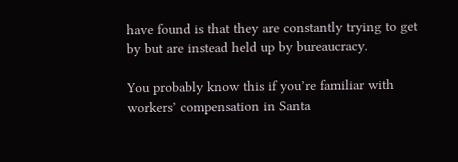have found is that they are constantly trying to get by but are instead held up by bureaucracy.

You probably know this if you’re familiar with workers’ compensation in Santa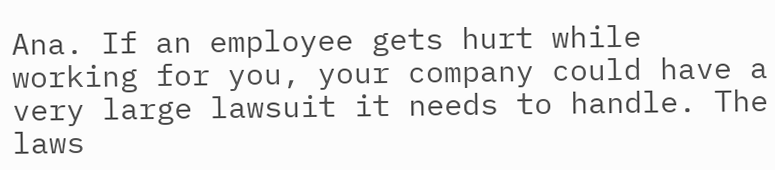Ana. If an employee gets hurt while working for you, your company could have a very large lawsuit it needs to handle. The laws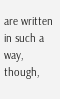are written in such a way, though,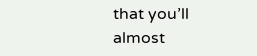that you’ll almost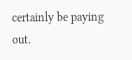certainly be paying out.